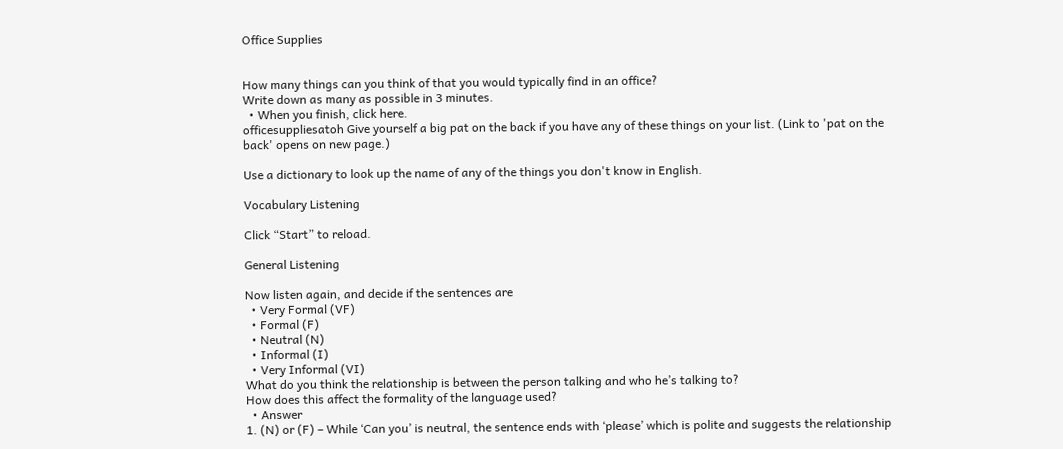Office Supplies


How many things can you think of that you would typically find in an office?
Write down as many as possible in 3 minutes.
  • When you finish, click here.
officesuppliesatoh Give yourself a big pat on the back if you have any of these things on your list. (Link to 'pat on the back' opens on new page.)

Use a dictionary to look up the name of any of the things you don't know in English.

Vocabulary Listening

Click “Start” to reload.

General Listening

Now listen again, and decide if the sentences are
  • Very Formal (VF)
  • Formal (F)
  • Neutral (N)
  • Informal (I)
  • Very Informal (VI)
What do you think the relationship is between the person talking and who he’s talking to?
How does this affect the formality of the language used?
  • Answer
1. (N) or (F) – While ‘Can you’ is neutral, the sentence ends with ‘please’ which is polite and suggests the relationship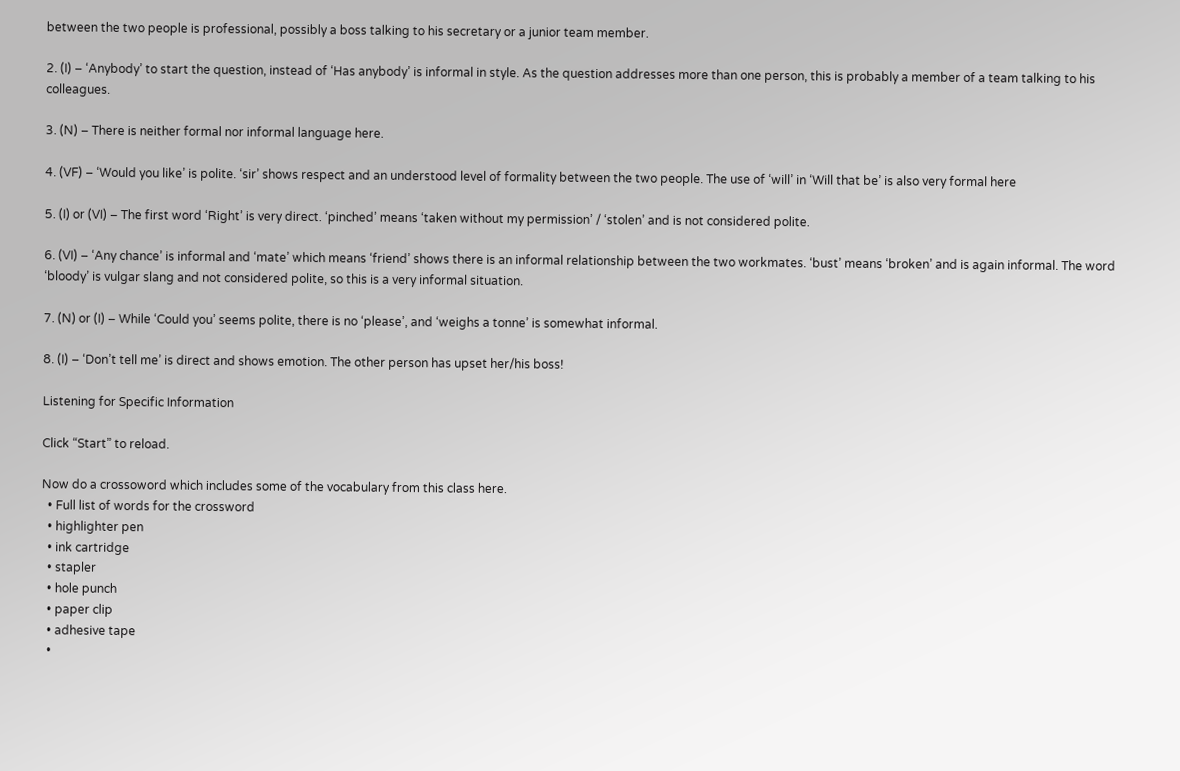between the two people is professional, possibly a boss talking to his secretary or a junior team member.

2. (I) – ‘Anybody’ to start the question, instead of ‘Has anybody’ is informal in style. As the question addresses more than one person, this is probably a member of a team talking to his colleagues.

3. (N) – There is neither formal nor informal language here.

4. (VF) – ‘Would you like’ is polite. ‘sir’ shows respect and an understood level of formality between the two people. The use of ‘will’ in ‘Will that be’ is also very formal here

5. (I) or (VI) – The first word ‘Right’ is very direct. ‘pinched’ means ‘taken without my permission’ / ‘stolen’ and is not considered polite.

6. (VI) – ‘Any chance’ is informal and ‘mate’ which means ‘friend’ shows there is an informal relationship between the two workmates. ‘bust’ means ‘broken’ and is again informal. The word ‘bloody’ is vulgar slang and not considered polite, so this is a very informal situation.

7. (N) or (I) – While ‘Could you’ seems polite, there is no ‘please’, and ‘weighs a tonne’ is somewhat informal.

8. (I) – ‘Don’t tell me’ is direct and shows emotion. The other person has upset her/his boss!

Listening for Specific Information

Click “Start” to reload.

Now do a crossoword which includes some of the vocabulary from this class here.
  • Full list of words for the crossword
  • highlighter pen
  • ink cartridge
  • stapler
  • hole punch
  • paper clip
  • adhesive tape
  •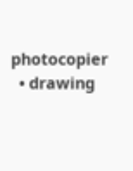photocopier
  • drawing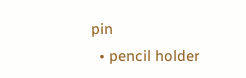pin
  • pencil holder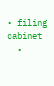• filing cabinet
  •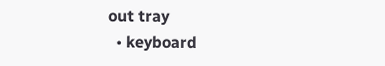out tray
  • keyboard